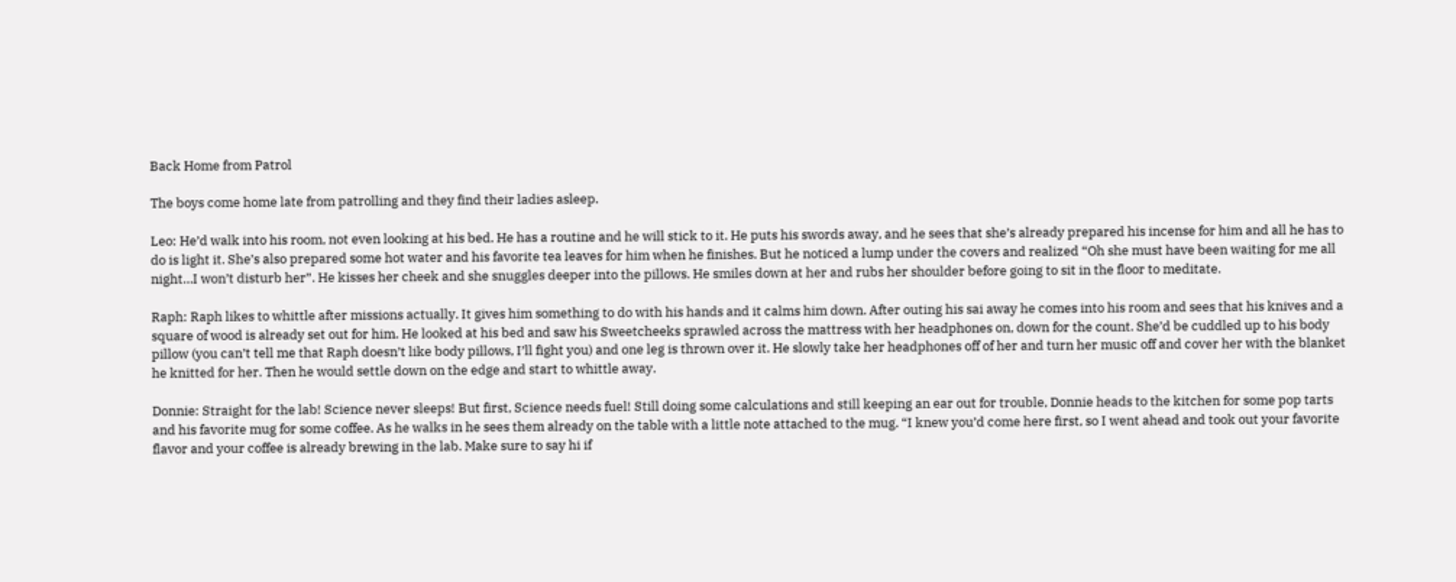Back Home from Patrol

The boys come home late from patrolling and they find their ladies asleep.

Leo: He’d walk into his room, not even looking at his bed. He has a routine and he will stick to it. He puts his swords away, and he sees that she’s already prepared his incense for him and all he has to do is light it. She’s also prepared some hot water and his favorite tea leaves for him when he finishes. But he noticed a lump under the covers and realized “Oh she must have been waiting for me all night…I won’t disturb her”. He kisses her cheek and she snuggles deeper into the pillows. He smiles down at her and rubs her shoulder before going to sit in the floor to meditate.

Raph: Raph likes to whittle after missions actually. It gives him something to do with his hands and it calms him down. After outing his sai away he comes into his room and sees that his knives and a square of wood is already set out for him. He looked at his bed and saw his Sweetcheeks sprawled across the mattress with her headphones on, down for the count. She’d be cuddled up to his body pillow (you can’t tell me that Raph doesn’t like body pillows, I’ll fight you) and one leg is thrown over it. He slowly take her headphones off of her and turn her music off and cover her with the blanket he knitted for her. Then he would settle down on the edge and start to whittle away.

Donnie: Straight for the lab! Science never sleeps! But first, Science needs fuel! Still doing some calculations and still keeping an ear out for trouble, Donnie heads to the kitchen for some pop tarts and his favorite mug for some coffee. As he walks in he sees them already on the table with a little note attached to the mug. “I knew you’d come here first, so I went ahead and took out your favorite flavor and your coffee is already brewing in the lab. Make sure to say hi if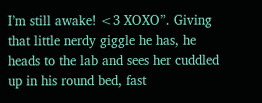I’m still awake! <3 XOXO”. Giving that little nerdy giggle he has, he heads to the lab and sees her cuddled up in his round bed, fast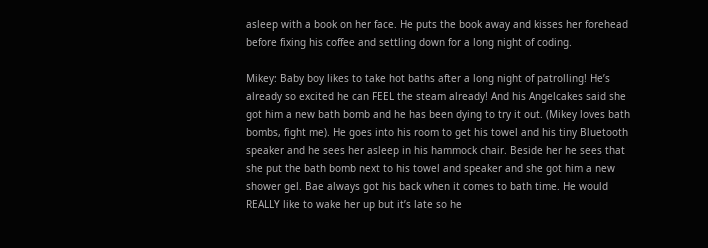asleep with a book on her face. He puts the book away and kisses her forehead before fixing his coffee and settling down for a long night of coding.

Mikey: Baby boy likes to take hot baths after a long night of patrolling! He’s already so excited he can FEEL the steam already! And his Angelcakes said she got him a new bath bomb and he has been dying to try it out. (Mikey loves bath bombs, fight me). He goes into his room to get his towel and his tiny Bluetooth speaker and he sees her asleep in his hammock chair. Beside her he sees that she put the bath bomb next to his towel and speaker and she got him a new shower gel. Bae always got his back when it comes to bath time. He would REALLY like to wake her up but it’s late so he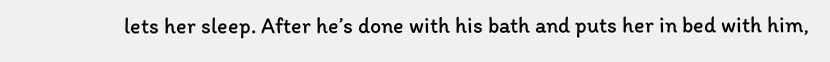lets her sleep. After he’s done with his bath and puts her in bed with him,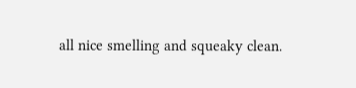all nice smelling and squeaky clean.